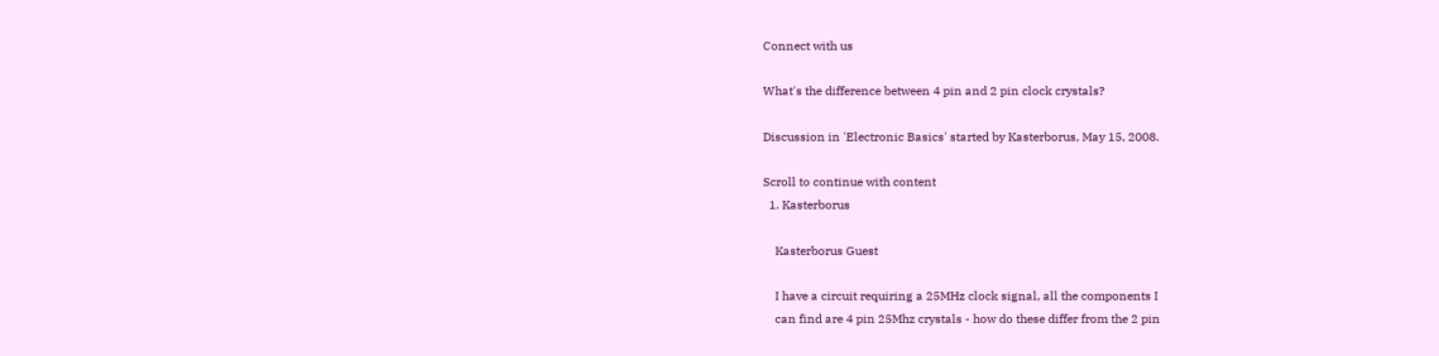Connect with us

What's the difference between 4 pin and 2 pin clock crystals?

Discussion in 'Electronic Basics' started by Kasterborus, May 15, 2008.

Scroll to continue with content
  1. Kasterborus

    Kasterborus Guest

    I have a circuit requiring a 25MHz clock signal, all the components I
    can find are 4 pin 25Mhz crystals - how do these differ from the 2 pin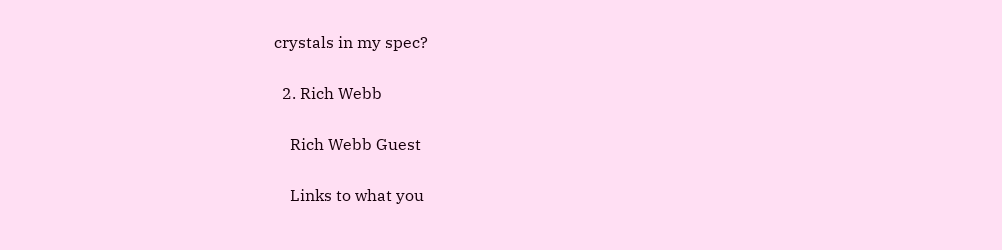crystals in my spec?

  2. Rich Webb

    Rich Webb Guest

    Links to what you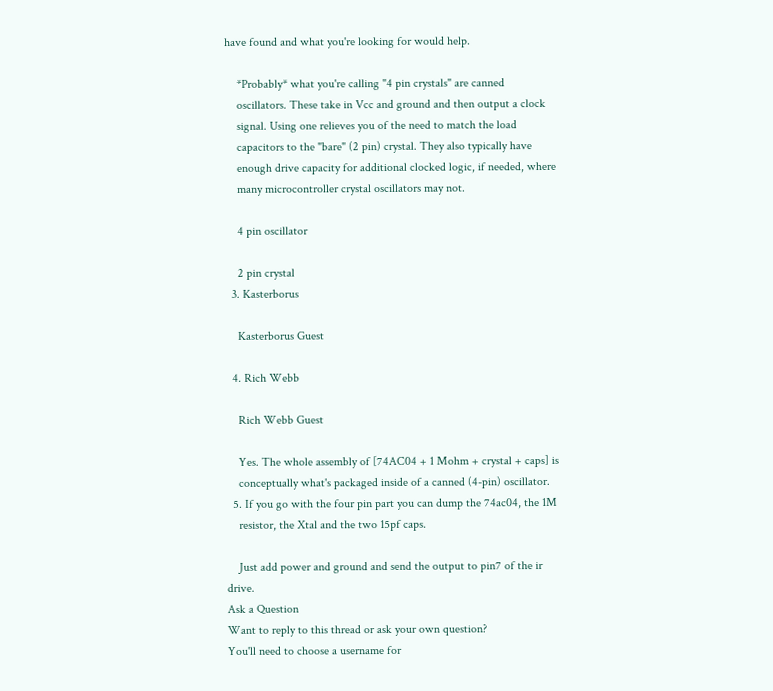have found and what you're looking for would help.

    *Probably* what you're calling "4 pin crystals" are canned
    oscillators. These take in Vcc and ground and then output a clock
    signal. Using one relieves you of the need to match the load
    capacitors to the "bare" (2 pin) crystal. They also typically have
    enough drive capacity for additional clocked logic, if needed, where
    many microcontroller crystal oscillators may not.

    4 pin oscillator

    2 pin crystal
  3. Kasterborus

    Kasterborus Guest

  4. Rich Webb

    Rich Webb Guest

    Yes. The whole assembly of [74AC04 + 1 Mohm + crystal + caps] is
    conceptually what's packaged inside of a canned (4-pin) oscillator.
  5. If you go with the four pin part you can dump the 74ac04, the 1M
    resistor, the Xtal and the two 15pf caps.

    Just add power and ground and send the output to pin7 of the ir drive.
Ask a Question
Want to reply to this thread or ask your own question?
You'll need to choose a username for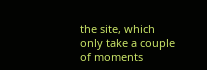the site, which only take a couple of moments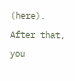(here). After that, you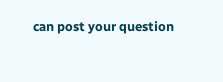can post your question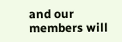and our members will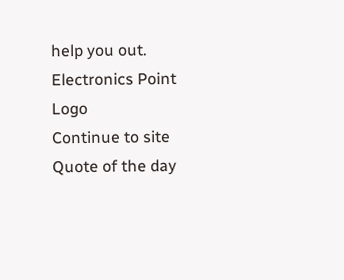help you out.
Electronics Point Logo
Continue to site
Quote of the day